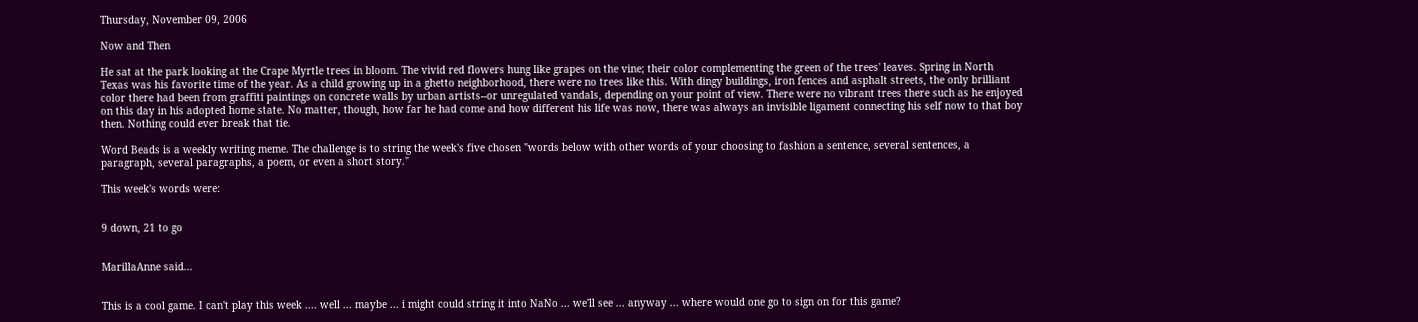Thursday, November 09, 2006

Now and Then

He sat at the park looking at the Crape Myrtle trees in bloom. The vivid red flowers hung like grapes on the vine; their color complementing the green of the trees' leaves. Spring in North Texas was his favorite time of the year. As a child growing up in a ghetto neighborhood, there were no trees like this. With dingy buildings, iron fences and asphalt streets, the only brilliant color there had been from graffiti paintings on concrete walls by urban artists--or unregulated vandals, depending on your point of view. There were no vibrant trees there such as he enjoyed on this day in his adopted home state. No matter, though, how far he had come and how different his life was now, there was always an invisible ligament connecting his self now to that boy then. Nothing could ever break that tie.

Word Beads is a weekly writing meme. The challenge is to string the week's five chosen "words below with other words of your choosing to fashion a sentence, several sentences, a paragraph, several paragraphs, a poem, or even a short story."

This week's words were:


9 down, 21 to go


MarillaAnne said...


This is a cool game. I can't play this week .... well ... maybe ... i might could string it into NaNo ... we'll see ... anyway ... where would one go to sign on for this game?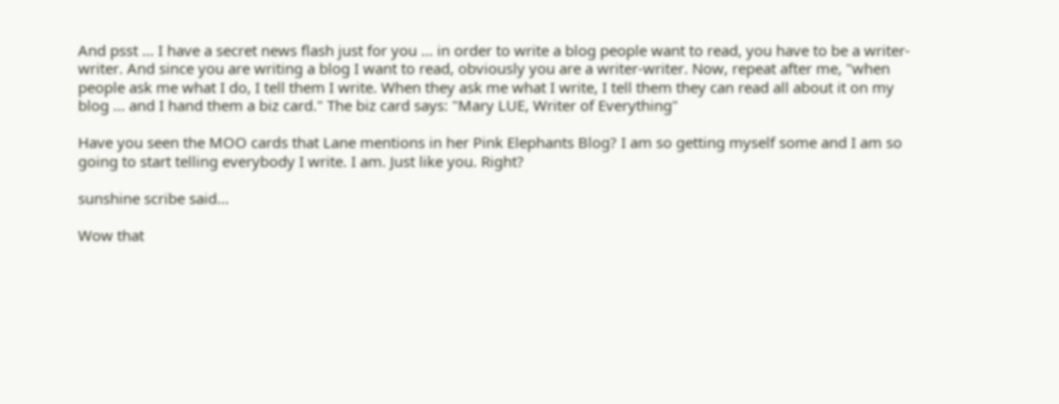And psst ... I have a secret news flash just for you ... in order to write a blog people want to read, you have to be a writer-writer. And since you are writing a blog I want to read, obviously you are a writer-writer. Now, repeat after me, "when people ask me what I do, I tell them I write. When they ask me what I write, I tell them they can read all about it on my blog ... and I hand them a biz card." The biz card says: "Mary LUE, Writer of Everything"

Have you seen the MOO cards that Lane mentions in her Pink Elephants Blog? I am so getting myself some and I am so going to start telling everybody I write. I am. Just like you. Right?

sunshine scribe said...

Wow that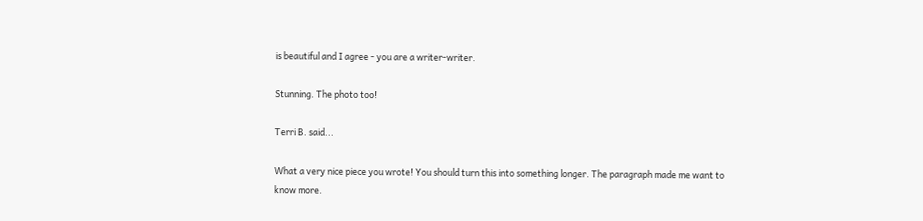is beautiful and I agree - you are a writer-writer.

Stunning. The photo too!

Terri B. said...

What a very nice piece you wrote! You should turn this into something longer. The paragraph made me want to know more.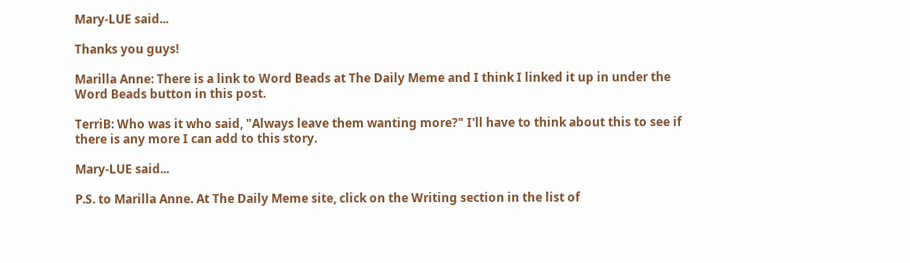Mary-LUE said...

Thanks you guys!

Marilla Anne: There is a link to Word Beads at The Daily Meme and I think I linked it up in under the Word Beads button in this post.

TerriB: Who was it who said, "Always leave them wanting more?" I'll have to think about this to see if there is any more I can add to this story.

Mary-LUE said...

P.S. to Marilla Anne. At The Daily Meme site, click on the Writing section in the list of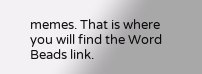memes. That is where you will find the Word Beads link.